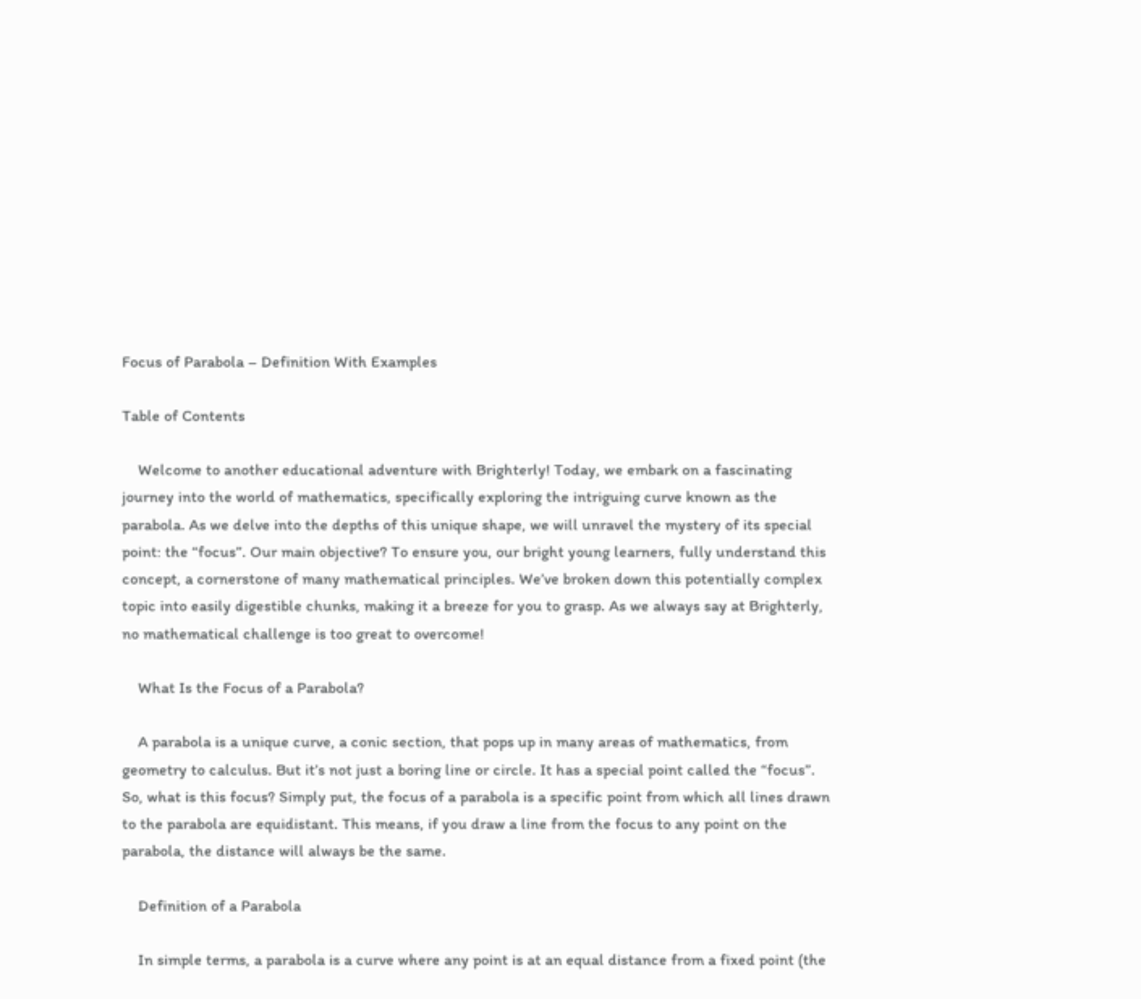Focus of Parabola – Definition With Examples

Table of Contents

    Welcome to another educational adventure with Brighterly! Today, we embark on a fascinating journey into the world of mathematics, specifically exploring the intriguing curve known as the parabola. As we delve into the depths of this unique shape, we will unravel the mystery of its special point: the “focus”. Our main objective? To ensure you, our bright young learners, fully understand this concept, a cornerstone of many mathematical principles. We’ve broken down this potentially complex topic into easily digestible chunks, making it a breeze for you to grasp. As we always say at Brighterly, no mathematical challenge is too great to overcome!

    What Is the Focus of a Parabola?

    A parabola is a unique curve, a conic section, that pops up in many areas of mathematics, from geometry to calculus. But it’s not just a boring line or circle. It has a special point called the “focus”. So, what is this focus? Simply put, the focus of a parabola is a specific point from which all lines drawn to the parabola are equidistant. This means, if you draw a line from the focus to any point on the parabola, the distance will always be the same.

    Definition of a Parabola

    In simple terms, a parabola is a curve where any point is at an equal distance from a fixed point (the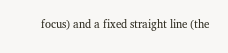focus) and a fixed straight line (the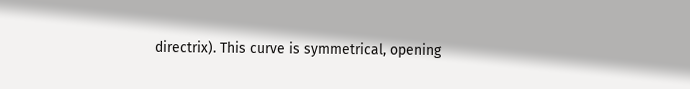directrix). This curve is symmetrical, opening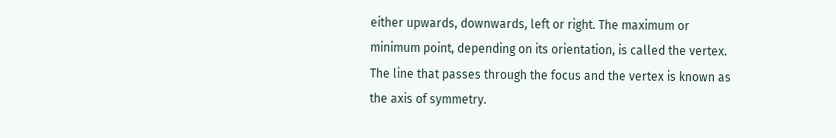either upwards, downwards, left or right. The maximum or minimum point, depending on its orientation, is called the vertex. The line that passes through the focus and the vertex is known as the axis of symmetry.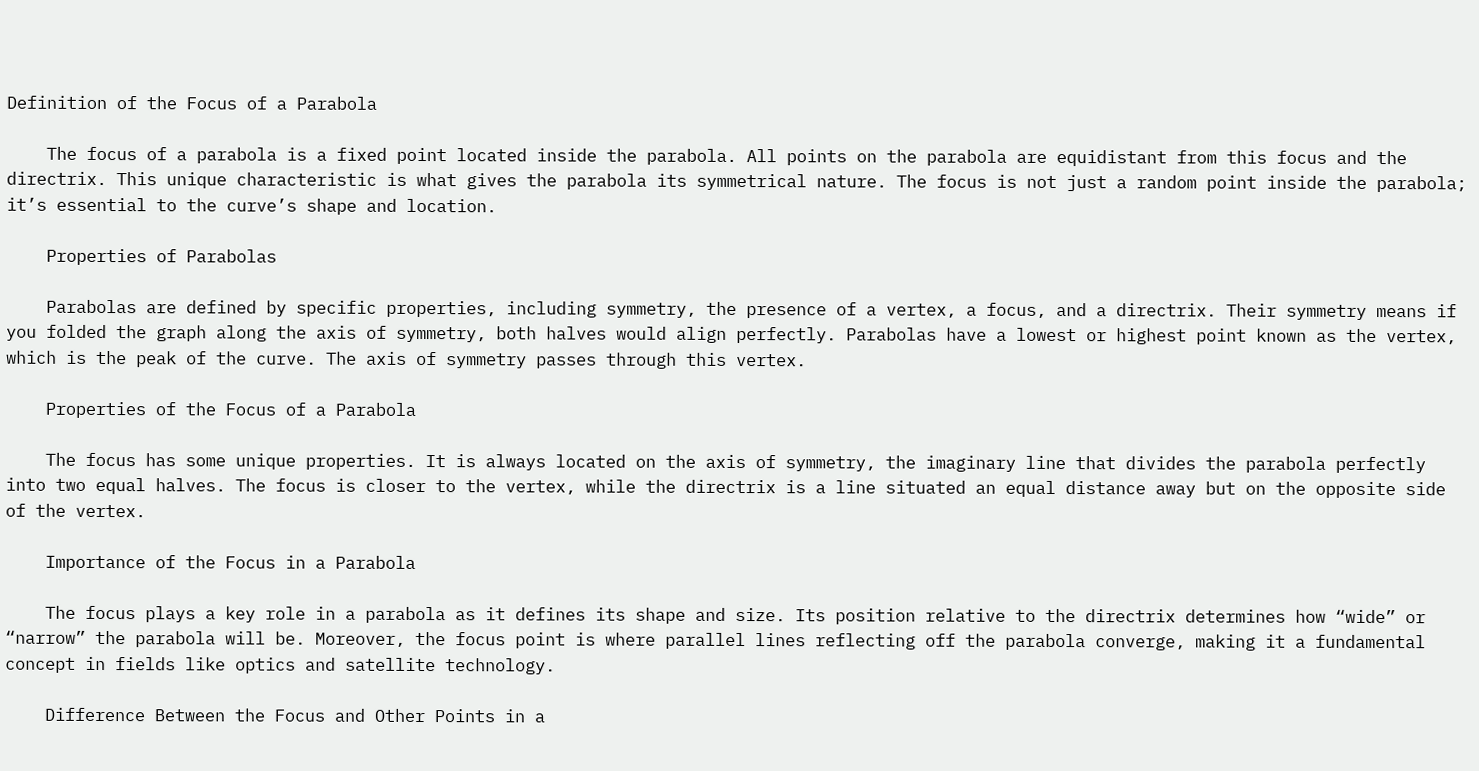Definition of the Focus of a Parabola

    The focus of a parabola is a fixed point located inside the parabola. All points on the parabola are equidistant from this focus and the directrix. This unique characteristic is what gives the parabola its symmetrical nature. The focus is not just a random point inside the parabola; it’s essential to the curve’s shape and location.

    Properties of Parabolas

    Parabolas are defined by specific properties, including symmetry, the presence of a vertex, a focus, and a directrix. Their symmetry means if you folded the graph along the axis of symmetry, both halves would align perfectly. Parabolas have a lowest or highest point known as the vertex, which is the peak of the curve. The axis of symmetry passes through this vertex.

    Properties of the Focus of a Parabola

    The focus has some unique properties. It is always located on the axis of symmetry, the imaginary line that divides the parabola perfectly into two equal halves. The focus is closer to the vertex, while the directrix is a line situated an equal distance away but on the opposite side of the vertex.

    Importance of the Focus in a Parabola

    The focus plays a key role in a parabola as it defines its shape and size. Its position relative to the directrix determines how “wide” or “narrow” the parabola will be. Moreover, the focus point is where parallel lines reflecting off the parabola converge, making it a fundamental concept in fields like optics and satellite technology.

    Difference Between the Focus and Other Points in a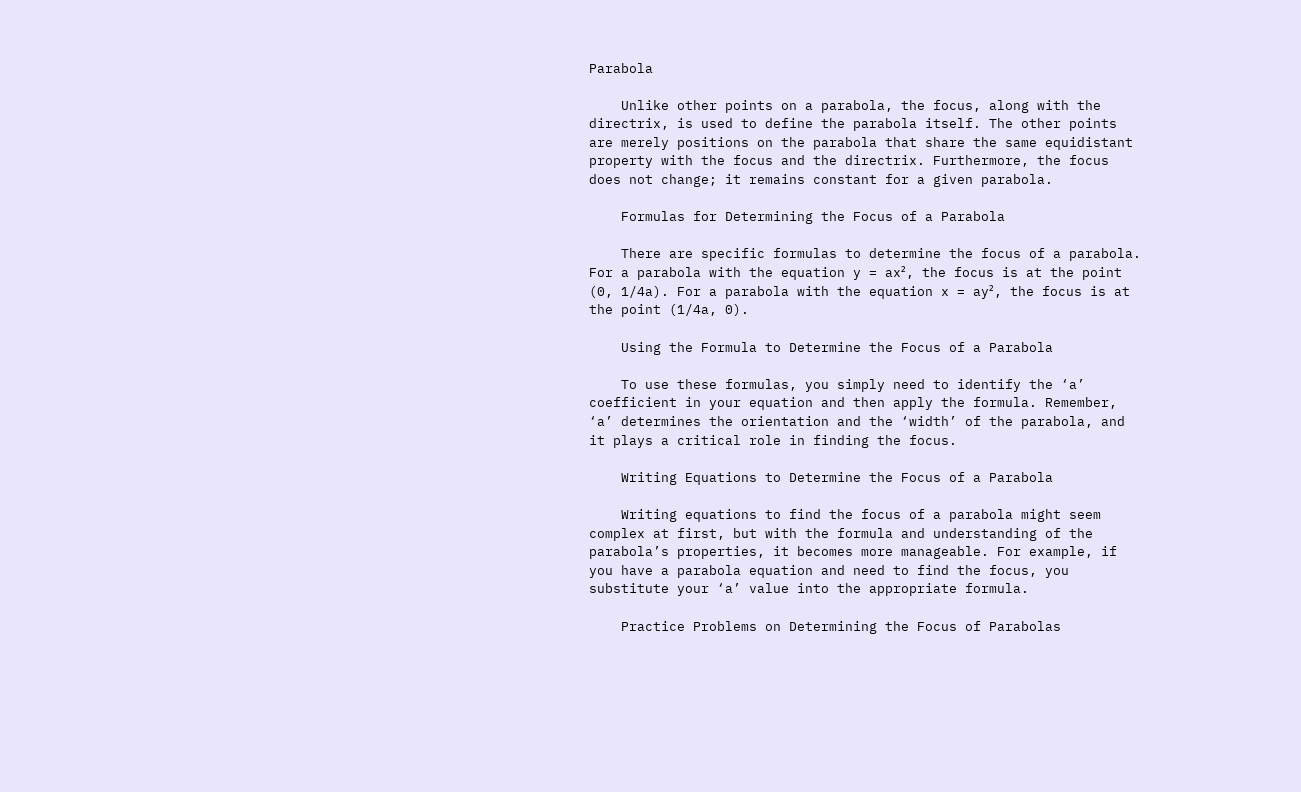Parabola

    Unlike other points on a parabola, the focus, along with the directrix, is used to define the parabola itself. The other points are merely positions on the parabola that share the same equidistant property with the focus and the directrix. Furthermore, the focus does not change; it remains constant for a given parabola.

    Formulas for Determining the Focus of a Parabola

    There are specific formulas to determine the focus of a parabola. For a parabola with the equation y = ax², the focus is at the point (0, 1/4a). For a parabola with the equation x = ay², the focus is at the point (1/4a, 0).

    Using the Formula to Determine the Focus of a Parabola

    To use these formulas, you simply need to identify the ‘a’ coefficient in your equation and then apply the formula. Remember, ‘a’ determines the orientation and the ‘width’ of the parabola, and it plays a critical role in finding the focus.

    Writing Equations to Determine the Focus of a Parabola

    Writing equations to find the focus of a parabola might seem complex at first, but with the formula and understanding of the parabola’s properties, it becomes more manageable. For example, if you have a parabola equation and need to find the focus, you substitute your ‘a’ value into the appropriate formula.

    Practice Problems on Determining the Focus of Parabolas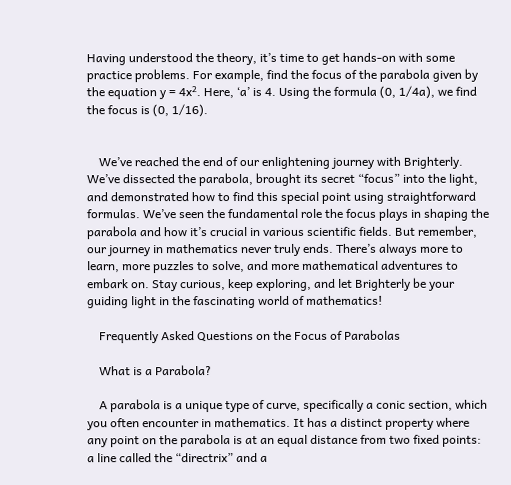Having understood the theory, it’s time to get hands-on with some practice problems. For example, find the focus of the parabola given by the equation y = 4x². Here, ‘a’ is 4. Using the formula (0, 1/4a), we find the focus is (0, 1/16).


    We’ve reached the end of our enlightening journey with Brighterly. We’ve dissected the parabola, brought its secret “focus” into the light, and demonstrated how to find this special point using straightforward formulas. We’ve seen the fundamental role the focus plays in shaping the parabola and how it’s crucial in various scientific fields. But remember, our journey in mathematics never truly ends. There’s always more to learn, more puzzles to solve, and more mathematical adventures to embark on. Stay curious, keep exploring, and let Brighterly be your guiding light in the fascinating world of mathematics!

    Frequently Asked Questions on the Focus of Parabolas

    What is a Parabola?

    A parabola is a unique type of curve, specifically a conic section, which you often encounter in mathematics. It has a distinct property where any point on the parabola is at an equal distance from two fixed points: a line called the “directrix” and a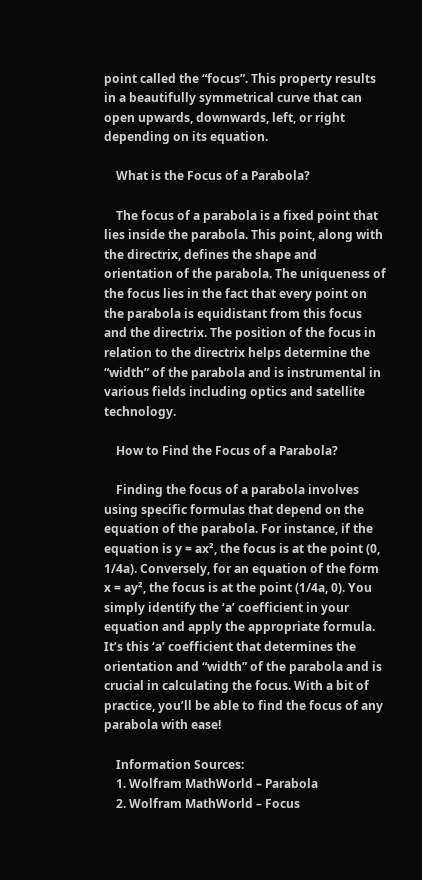point called the “focus”. This property results in a beautifully symmetrical curve that can open upwards, downwards, left, or right depending on its equation.

    What is the Focus of a Parabola?

    The focus of a parabola is a fixed point that lies inside the parabola. This point, along with the directrix, defines the shape and orientation of the parabola. The uniqueness of the focus lies in the fact that every point on the parabola is equidistant from this focus and the directrix. The position of the focus in relation to the directrix helps determine the “width” of the parabola and is instrumental in various fields including optics and satellite technology.

    How to Find the Focus of a Parabola?

    Finding the focus of a parabola involves using specific formulas that depend on the equation of the parabola. For instance, if the equation is y = ax², the focus is at the point (0, 1/4a). Conversely, for an equation of the form x = ay², the focus is at the point (1/4a, 0). You simply identify the ‘a’ coefficient in your equation and apply the appropriate formula. It’s this ‘a’ coefficient that determines the orientation and “width” of the parabola and is crucial in calculating the focus. With a bit of practice, you’ll be able to find the focus of any parabola with ease!

    Information Sources:
    1. Wolfram MathWorld – Parabola
    2. Wolfram MathWorld – Focus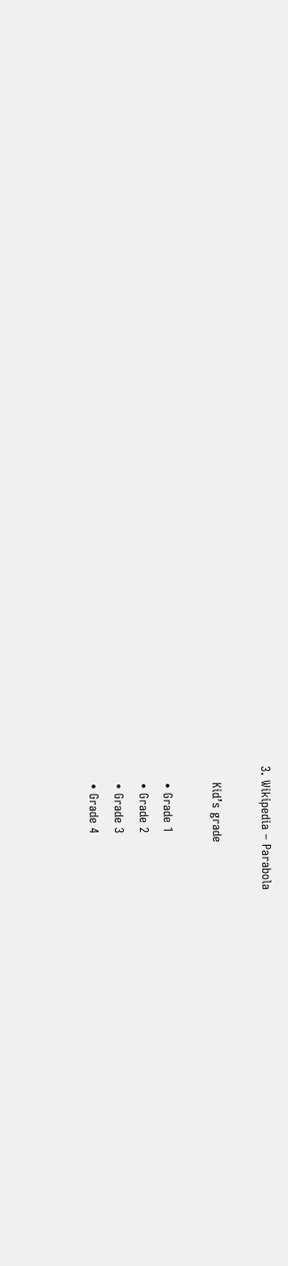3. Wikipedia – Parabola

    Kid’s grade

    • Grade 1
    • Grade 2
    • Grade 3
    • Grade 4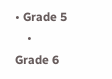• Grade 5
    • Grade 6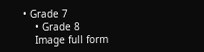• Grade 7
    • Grade 8
    Image full form